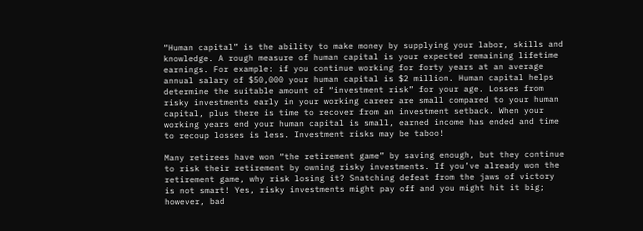“Human capital” is the ability to make money by supplying your labor, skills and knowledge. A rough measure of human capital is your expected remaining lifetime earnings. For example: if you continue working for forty years at an average annual salary of $50,000 your human capital is $2 million. Human capital helps determine the suitable amount of “investment risk” for your age. Losses from risky investments early in your working career are small compared to your human capital, plus there is time to recover from an investment setback. When your working years end your human capital is small, earned income has ended and time to recoup losses is less. Investment risks may be taboo!

Many retirees have won “the retirement game” by saving enough, but they continue to risk their retirement by owning risky investments. If you’ve already won the retirement game, why risk losing it? Snatching defeat from the jaws of victory is not smart! Yes, risky investments might pay off and you might hit it big; however, bad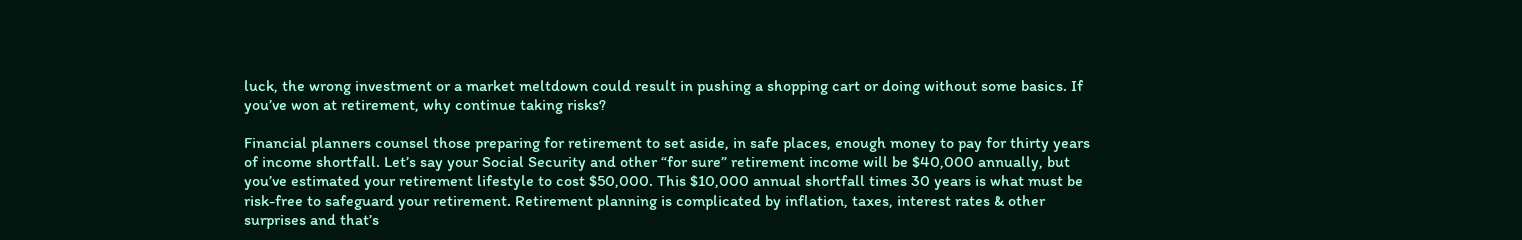luck, the wrong investment or a market meltdown could result in pushing a shopping cart or doing without some basics. If you’ve won at retirement, why continue taking risks?

Financial planners counsel those preparing for retirement to set aside, in safe places, enough money to pay for thirty years of income shortfall. Let’s say your Social Security and other “for sure” retirement income will be $40,000 annually, but you’ve estimated your retirement lifestyle to cost $50,000. This $10,000 annual shortfall times 30 years is what must be risk-free to safeguard your retirement. Retirement planning is complicated by inflation, taxes, interest rates & other surprises and that’s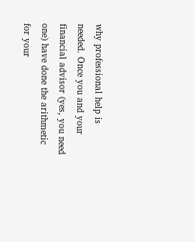why professional help is needed. Once you and your financial advisor (yes, you need one) have done the arithmetic for your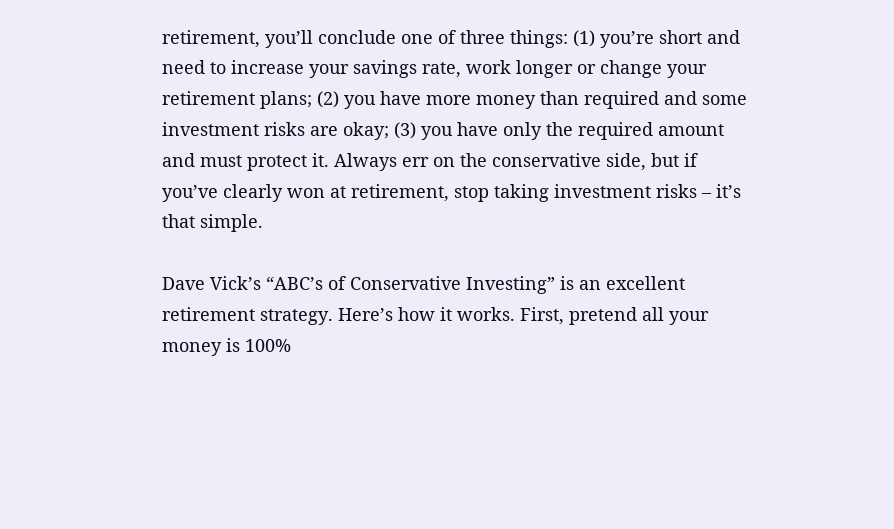retirement, you’ll conclude one of three things: (1) you’re short and need to increase your savings rate, work longer or change your retirement plans; (2) you have more money than required and some investment risks are okay; (3) you have only the required amount and must protect it. Always err on the conservative side, but if you’ve clearly won at retirement, stop taking investment risks – it’s that simple.

Dave Vick’s “ABC’s of Conservative Investing” is an excellent retirement strategy. Here’s how it works. First, pretend all your money is 100%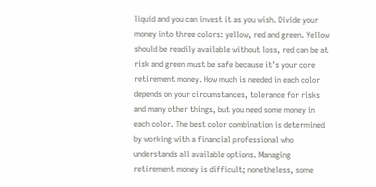liquid and you can invest it as you wish. Divide your money into three colors: yellow, red and green. Yellow should be readily available without loss, red can be at risk and green must be safe because it’s your core retirement money. How much is needed in each color depends on your circumstances, tolerance for risks and many other things, but you need some money in each color. The best color combination is determined by working with a financial professional who understands all available options. Managing retirement money is difficult; nonetheless, some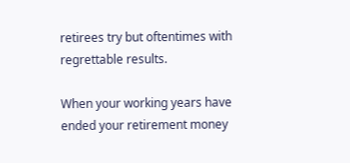retirees try but oftentimes with regrettable results.

When your working years have ended your retirement money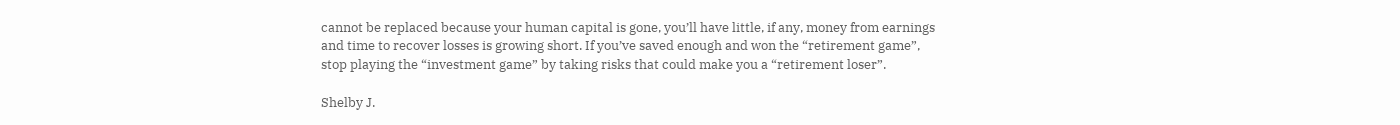cannot be replaced because your human capital is gone, you’ll have little, if any, money from earnings and time to recover losses is growing short. If you’ve saved enough and won the “retirement game”, stop playing the “investment game” by taking risks that could make you a “retirement loser”.

Shelby J.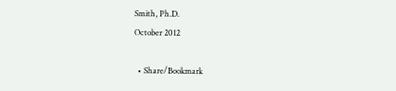Smith, Ph.D.
October 2012

  • Share/Bookmark